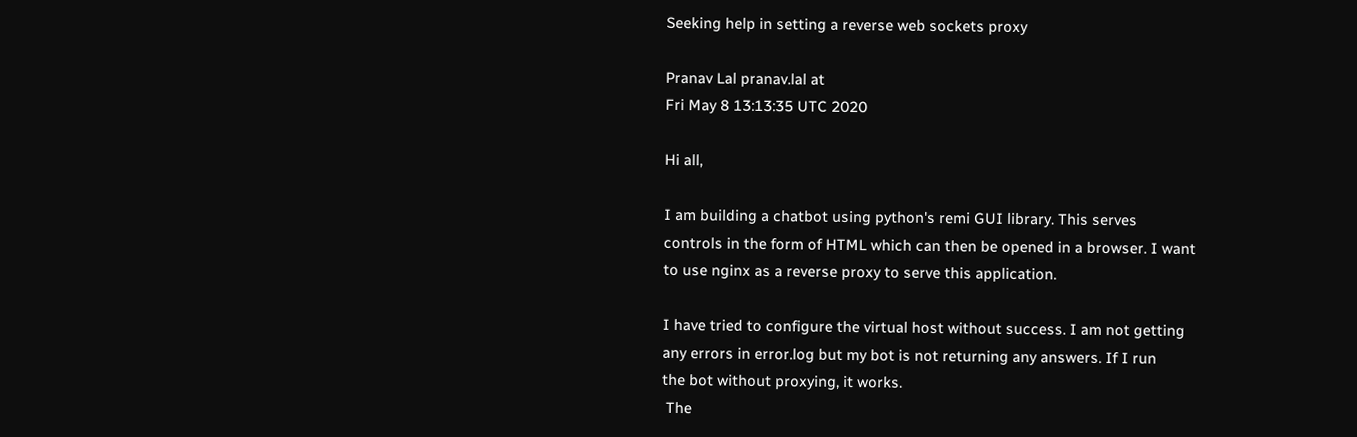Seeking help in setting a reverse web sockets proxy

Pranav Lal pranav.lal at
Fri May 8 13:13:35 UTC 2020

Hi all,

I am building a chatbot using python's remi GUI library. This serves
controls in the form of HTML which can then be opened in a browser. I want
to use nginx as a reverse proxy to serve this application.

I have tried to configure the virtual host without success. I am not getting
any errors in error.log but my bot is not returning any answers. If I run
the bot without proxying, it works.
 The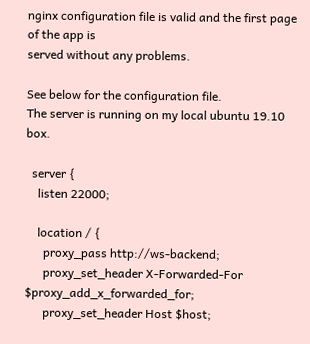nginx configuration file is valid and the first page of the app is
served without any problems.

See below for the configuration file.
The server is running on my local ubuntu 19.10 box.

  server {
    listen 22000;

    location / {
      proxy_pass http://ws-backend;
      proxy_set_header X-Forwarded-For $proxy_add_x_forwarded_for;
      proxy_set_header Host $host;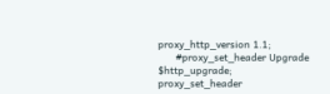proxy_http_version 1.1;
      #proxy_set_header Upgrade $http_upgrade;
proxy_set_header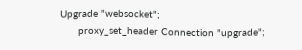Upgrade "websocket";
      proxy_set_header Connection "upgrade";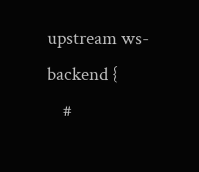upstream ws-backend {
    #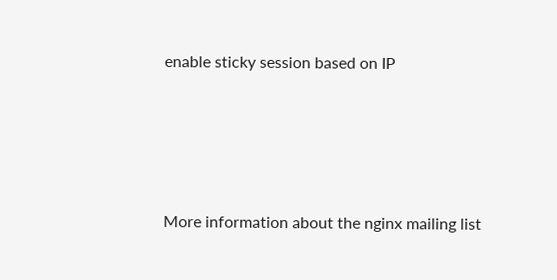enable sticky session based on IP




More information about the nginx mailing list